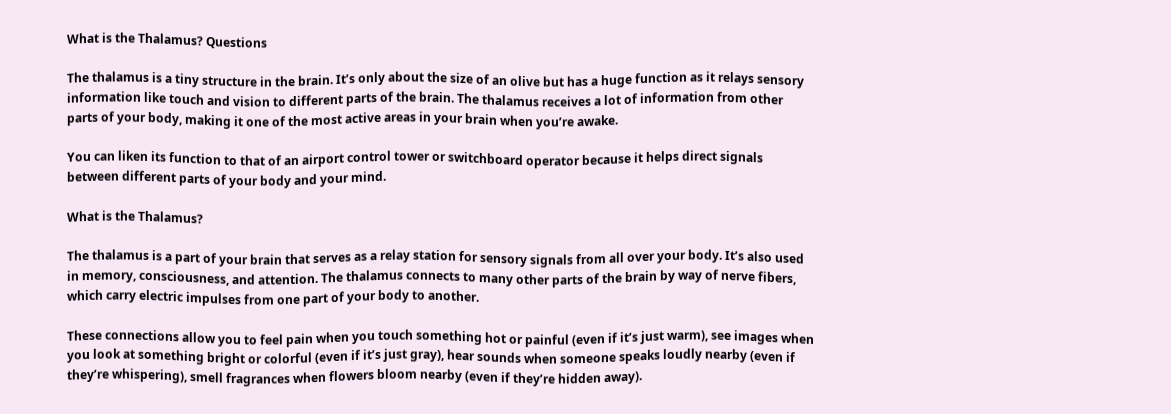What is the Thalamus? Questions

The thalamus is a tiny structure in the brain. It’s only about the size of an olive but has a huge function as it relays sensory information like touch and vision to different parts of the brain. The thalamus receives a lot of information from other parts of your body, making it one of the most active areas in your brain when you’re awake.

You can liken its function to that of an airport control tower or switchboard operator because it helps direct signals between different parts of your body and your mind.

What is the Thalamus?

The thalamus is a part of your brain that serves as a relay station for sensory signals from all over your body. It’s also used in memory, consciousness, and attention. The thalamus connects to many other parts of the brain by way of nerve fibers, which carry electric impulses from one part of your body to another.

These connections allow you to feel pain when you touch something hot or painful (even if it’s just warm), see images when you look at something bright or colorful (even if it’s just gray), hear sounds when someone speaks loudly nearby (even if they’re whispering), smell fragrances when flowers bloom nearby (even if they’re hidden away).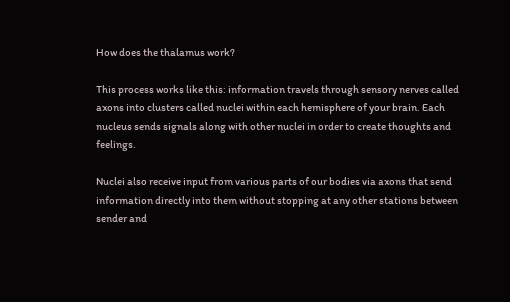How does the thalamus work?

This process works like this: information travels through sensory nerves called axons into clusters called nuclei within each hemisphere of your brain. Each nucleus sends signals along with other nuclei in order to create thoughts and feelings.

Nuclei also receive input from various parts of our bodies via axons that send information directly into them without stopping at any other stations between sender and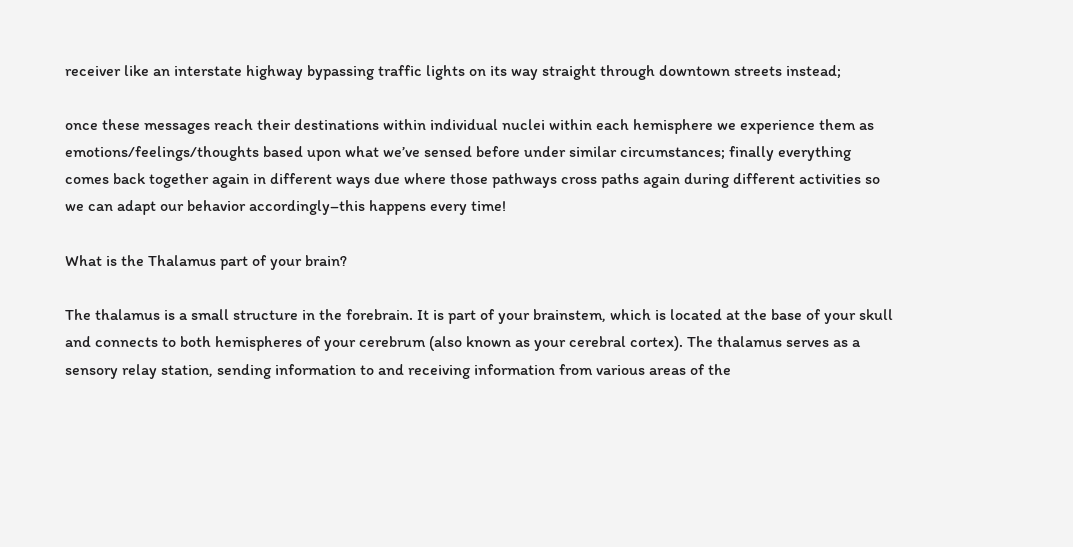receiver like an interstate highway bypassing traffic lights on its way straight through downtown streets instead;

once these messages reach their destinations within individual nuclei within each hemisphere we experience them as emotions/feelings/thoughts based upon what we’ve sensed before under similar circumstances; finally everything comes back together again in different ways due where those pathways cross paths again during different activities so we can adapt our behavior accordingly–this happens every time!

What is the Thalamus part of your brain?

The thalamus is a small structure in the forebrain. It is part of your brainstem, which is located at the base of your skull and connects to both hemispheres of your cerebrum (also known as your cerebral cortex). The thalamus serves as a sensory relay station, sending information to and receiving information from various areas of the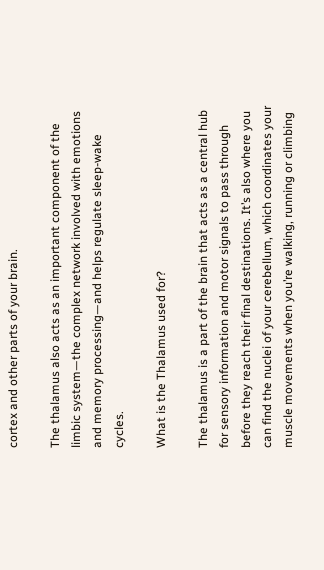cortex and other parts of your brain.

The thalamus also acts as an important component of the limbic system—the complex network involved with emotions and memory processing—and helps regulate sleep-wake cycles.

What is the Thalamus used for?

The thalamus is a part of the brain that acts as a central hub for sensory information and motor signals to pass through before they reach their final destinations. It’s also where you can find the nuclei of your cerebellum, which coordinates your muscle movements when you’re walking, running or climbing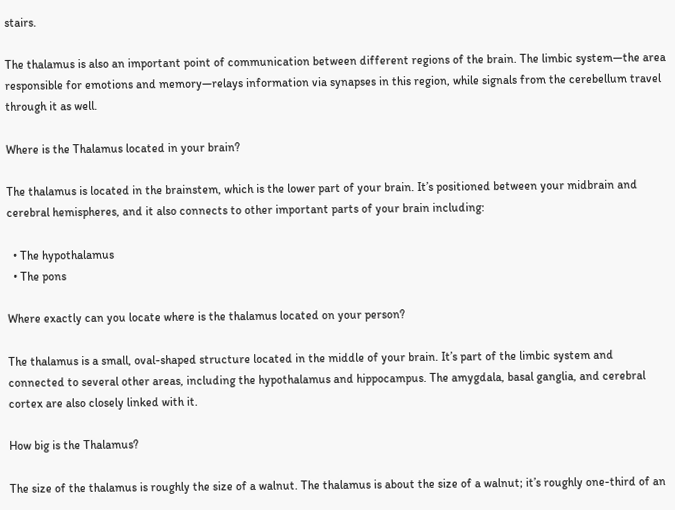stairs.

The thalamus is also an important point of communication between different regions of the brain. The limbic system—the area responsible for emotions and memory—relays information via synapses in this region, while signals from the cerebellum travel through it as well.

Where is the Thalamus located in your brain?

The thalamus is located in the brainstem, which is the lower part of your brain. It’s positioned between your midbrain and cerebral hemispheres, and it also connects to other important parts of your brain including:

  • The hypothalamus
  • The pons

Where exactly can you locate where is the thalamus located on your person?

The thalamus is a small, oval-shaped structure located in the middle of your brain. It’s part of the limbic system and connected to several other areas, including the hypothalamus and hippocampus. The amygdala, basal ganglia, and cerebral cortex are also closely linked with it.

How big is the Thalamus?

The size of the thalamus is roughly the size of a walnut. The thalamus is about the size of a walnut; it’s roughly one-third of an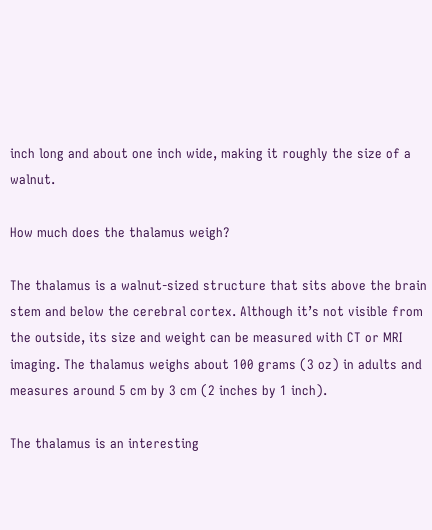inch long and about one inch wide, making it roughly the size of a walnut.

How much does the thalamus weigh?

The thalamus is a walnut-sized structure that sits above the brain stem and below the cerebral cortex. Although it’s not visible from the outside, its size and weight can be measured with CT or MRI imaging. The thalamus weighs about 100 grams (3 oz) in adults and measures around 5 cm by 3 cm (2 inches by 1 inch).

The thalamus is an interesting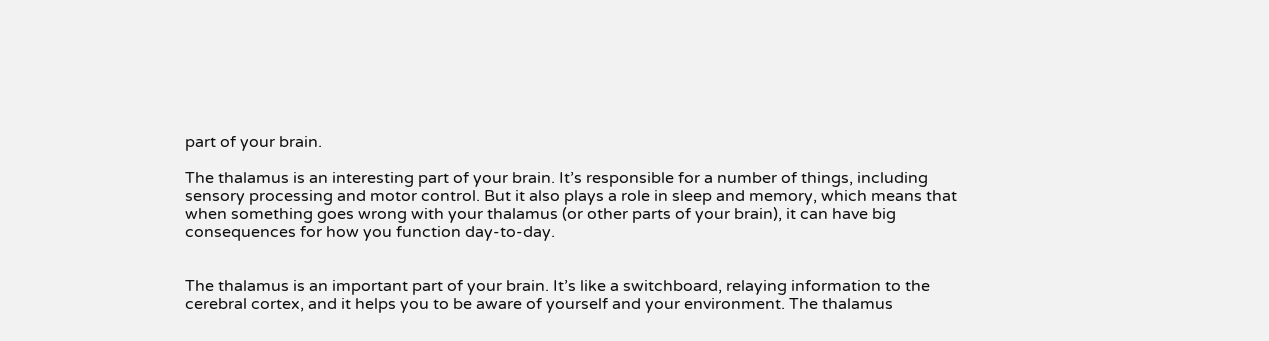part of your brain.

The thalamus is an interesting part of your brain. It’s responsible for a number of things, including sensory processing and motor control. But it also plays a role in sleep and memory, which means that when something goes wrong with your thalamus (or other parts of your brain), it can have big consequences for how you function day-to-day.


The thalamus is an important part of your brain. It’s like a switchboard, relaying information to the cerebral cortex, and it helps you to be aware of yourself and your environment. The thalamus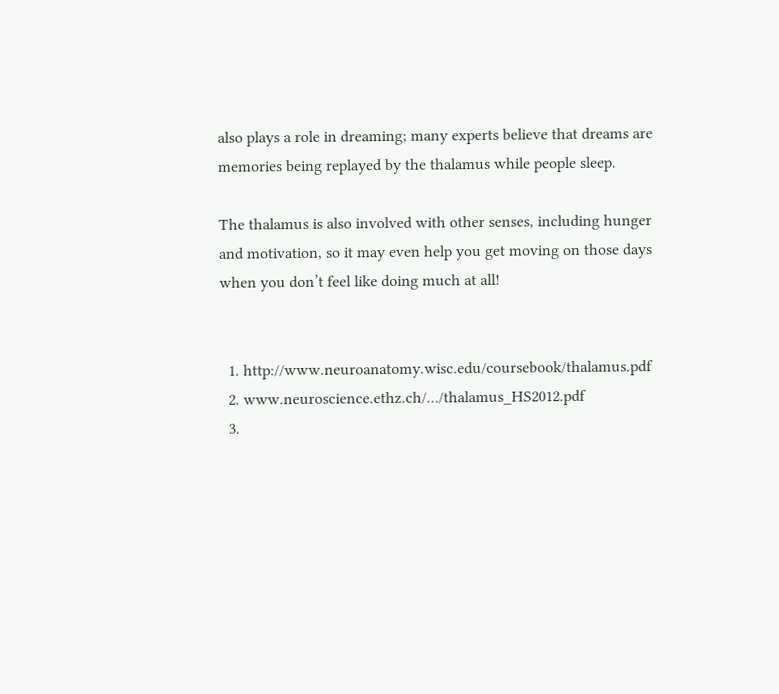also plays a role in dreaming; many experts believe that dreams are memories being replayed by the thalamus while people sleep.

The thalamus is also involved with other senses, including hunger and motivation, so it may even help you get moving on those days when you don’t feel like doing much at all!


  1. http://www.neuroanatomy.wisc.edu/coursebook/thalamus.pdf
  2. www.neuroscience.ethz.ch/…/thalamus_HS2012.pdf
  3.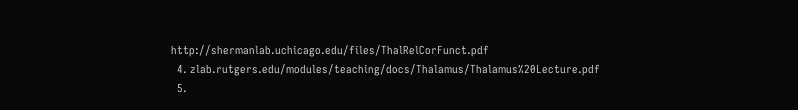http://shermanlab.uchicago.edu/files/ThalRelCorFunct.pdf
  4. zlab.rutgers.edu/modules/teaching/docs/Thalamus/Thalamus%20Lecture.pdf
  5.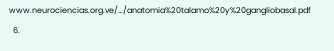www.neurociencias.org.ve/…/anatomia%20talamo%20y%20gangliobasal.pdf
  6.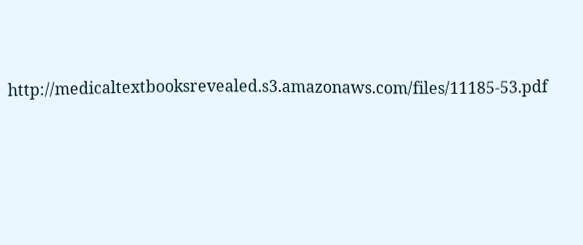http://medicaltextbooksrevealed.s3.amazonaws.com/files/11185-53.pdf